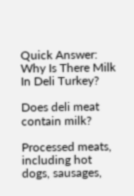Quick Answer: Why Is There Milk In Deli Turkey?

Does deli meat contain milk?

Processed meats, including hot dogs, sausages,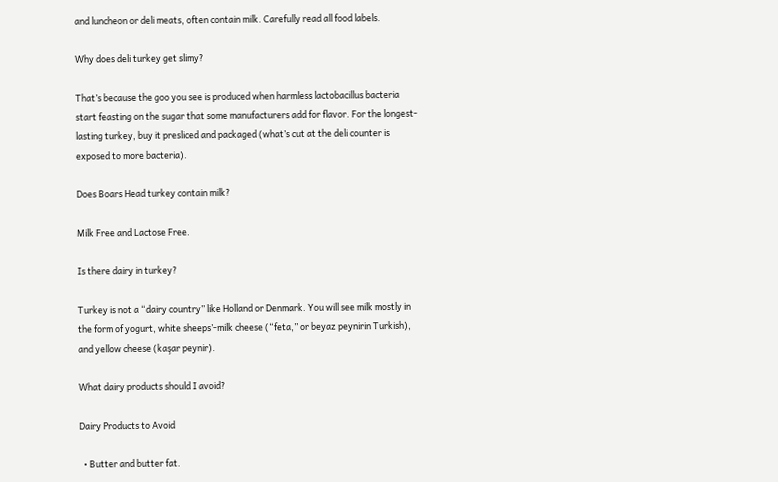and luncheon or deli meats, often contain milk. Carefully read all food labels.

Why does deli turkey get slimy?

That’s because the goo you see is produced when harmless lactobacillus bacteria start feasting on the sugar that some manufacturers add for flavor. For the longest-lasting turkey, buy it presliced and packaged (what’s cut at the deli counter is exposed to more bacteria).

Does Boars Head turkey contain milk?

Milk Free and Lactose Free.

Is there dairy in turkey?

Turkey is not a “dairy country” like Holland or Denmark. You will see milk mostly in the form of yogurt, white sheeps’-milk cheese (“feta,” or beyaz peynirin Turkish), and yellow cheese (kaşar peynir).

What dairy products should I avoid?

Dairy Products to Avoid

  • Butter and butter fat.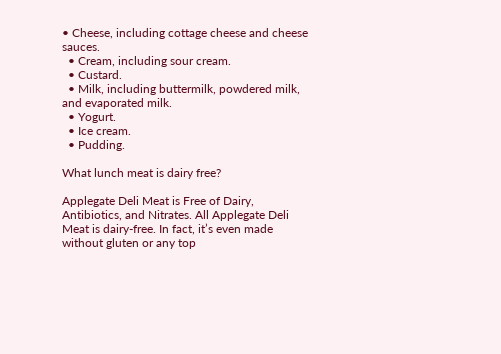• Cheese, including cottage cheese and cheese sauces.
  • Cream, including sour cream.
  • Custard.
  • Milk, including buttermilk, powdered milk, and evaporated milk.
  • Yogurt.
  • Ice cream.
  • Pudding.

What lunch meat is dairy free?

Applegate Deli Meat is Free of Dairy, Antibiotics, and Nitrates. All Applegate Deli Meat is dairy-free. In fact, it’s even made without gluten or any top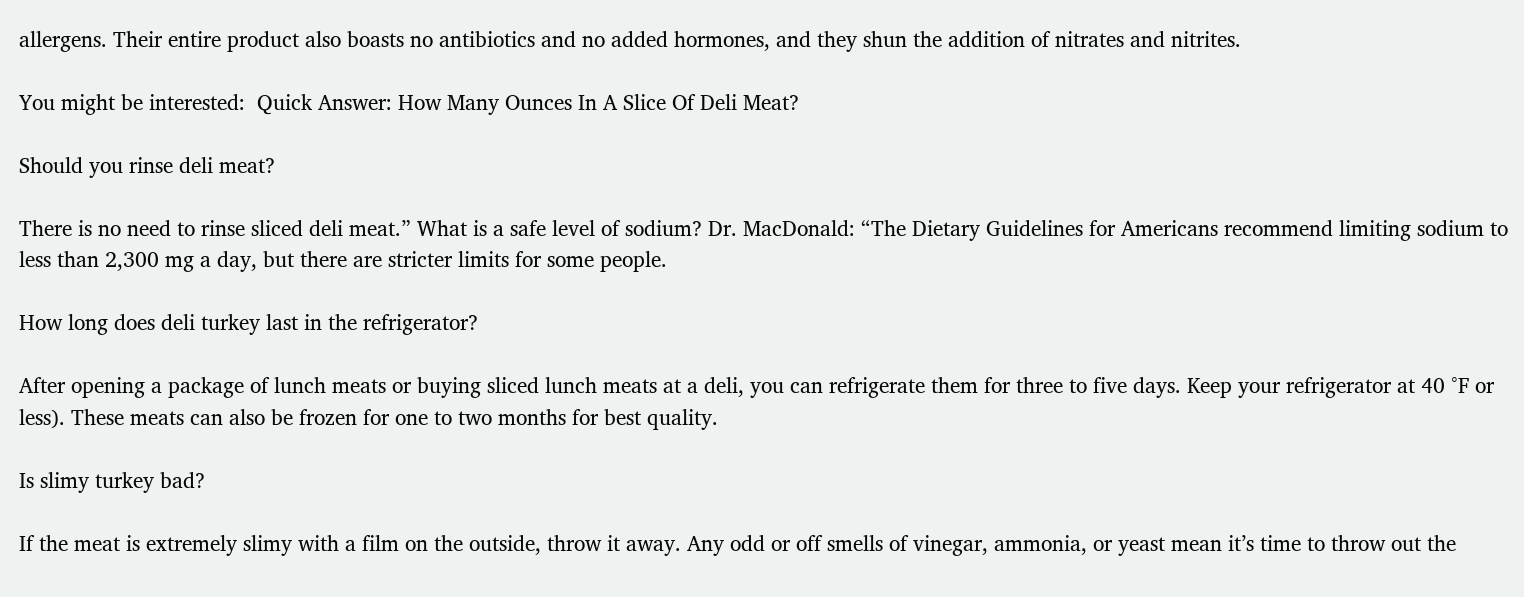allergens. Their entire product also boasts no antibiotics and no added hormones, and they shun the addition of nitrates and nitrites.

You might be interested:  Quick Answer: How Many Ounces In A Slice Of Deli Meat?

Should you rinse deli meat?

There is no need to rinse sliced deli meat.” What is a safe level of sodium? Dr. MacDonald: “The Dietary Guidelines for Americans recommend limiting sodium to less than 2,300 mg a day, but there are stricter limits for some people.

How long does deli turkey last in the refrigerator?

After opening a package of lunch meats or buying sliced lunch meats at a deli, you can refrigerate them for three to five days. Keep your refrigerator at 40 °F or less). These meats can also be frozen for one to two months for best quality.

Is slimy turkey bad?

If the meat is extremely slimy with a film on the outside, throw it away. Any odd or off smells of vinegar, ammonia, or yeast mean it’s time to throw out the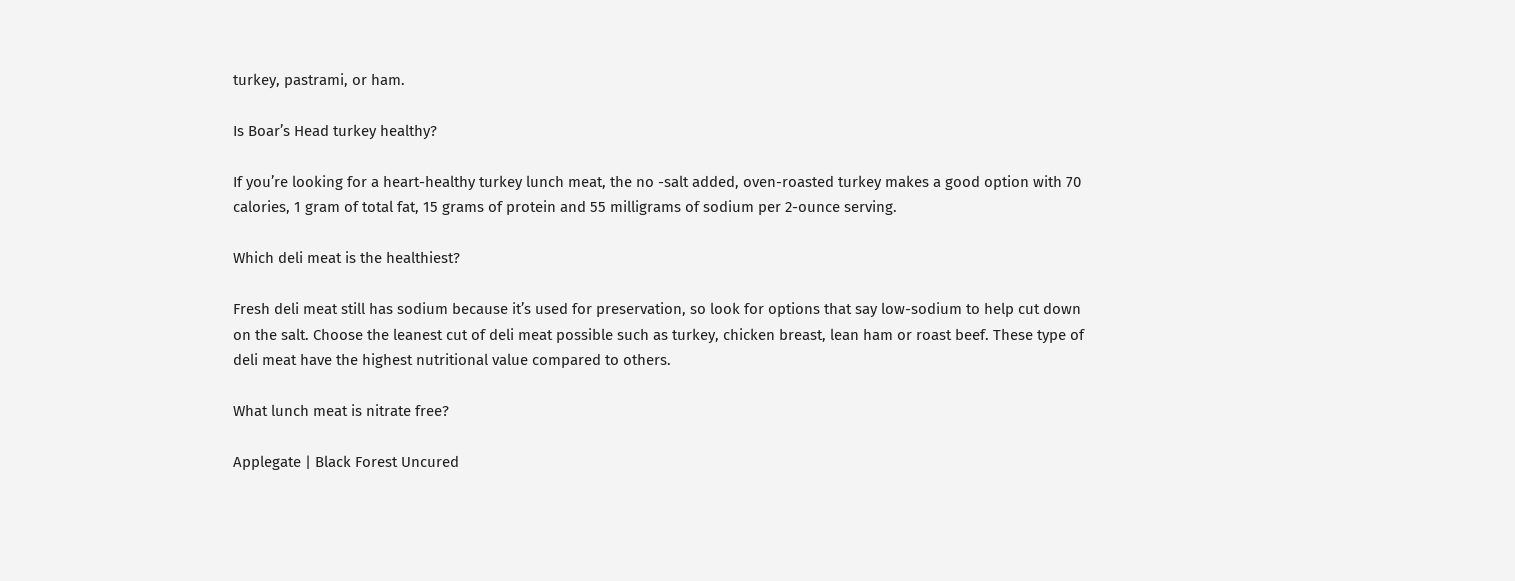turkey, pastrami, or ham.

Is Boar’s Head turkey healthy?

If you’re looking for a heart-healthy turkey lunch meat, the no -salt added, oven-roasted turkey makes a good option with 70 calories, 1 gram of total fat, 15 grams of protein and 55 milligrams of sodium per 2-ounce serving.

Which deli meat is the healthiest?

Fresh deli meat still has sodium because it’s used for preservation, so look for options that say low-sodium to help cut down on the salt. Choose the leanest cut of deli meat possible such as turkey, chicken breast, lean ham or roast beef. These type of deli meat have the highest nutritional value compared to others.

What lunch meat is nitrate free?

Applegate | Black Forest Uncured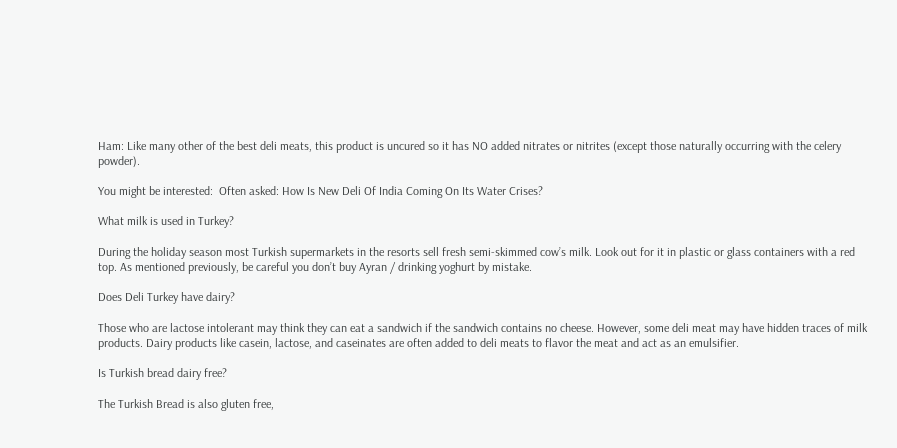Ham: Like many other of the best deli meats, this product is uncured so it has NO added nitrates or nitrites (except those naturally occurring with the celery powder).

You might be interested:  Often asked: How Is New Deli Of India Coming On Its Water Crises?

What milk is used in Turkey?

During the holiday season most Turkish supermarkets in the resorts sell fresh semi-skimmed cow’s milk. Look out for it in plastic or glass containers with a red top. As mentioned previously, be careful you don’t buy Ayran / drinking yoghurt by mistake.

Does Deli Turkey have dairy?

Those who are lactose intolerant may think they can eat a sandwich if the sandwich contains no cheese. However, some deli meat may have hidden traces of milk products. Dairy products like casein, lactose, and caseinates are often added to deli meats to flavor the meat and act as an emulsifier.

Is Turkish bread dairy free?

The Turkish Bread is also gluten free,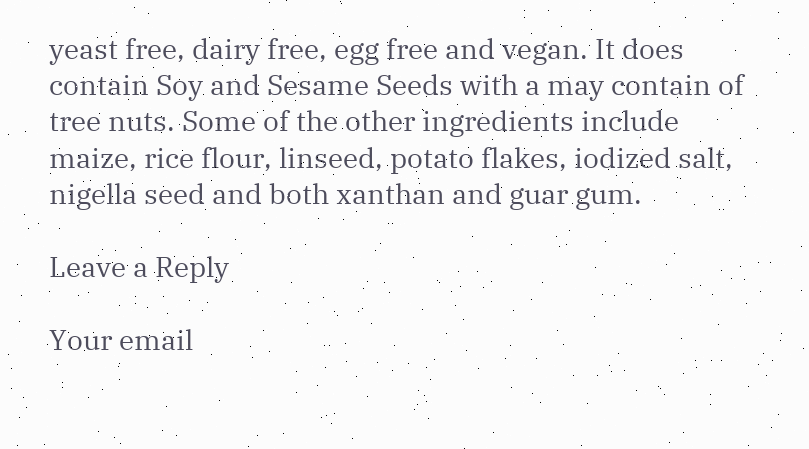yeast free, dairy free, egg free and vegan. It does contain Soy and Sesame Seeds with a may contain of tree nuts. Some of the other ingredients include maize, rice flour, linseed, potato flakes, iodized salt, nigella seed and both xanthan and guar gum.

Leave a Reply

Your email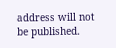address will not be published.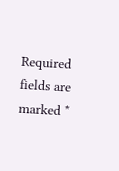Required fields are marked *